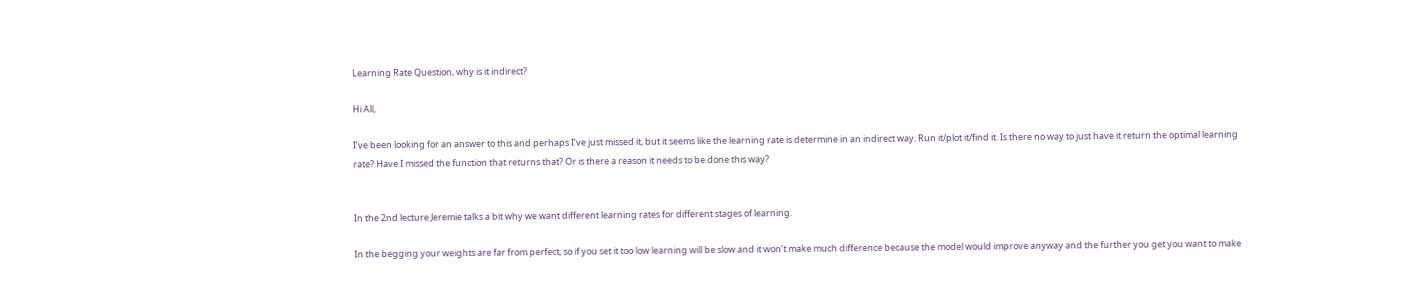Learning Rate Question, why is it indirect?

Hi All,

I’ve been looking for an answer to this and perhaps I’ve just missed it, but it seems like the learning rate is determine in an indirect way. Run it/plot it/find it. Is there no way to just have it return the optimal learning rate? Have I missed the function that returns that? Or is there a reason it needs to be done this way?


In the 2nd lecture Jeremie talks a bit why we want different learning rates for different stages of learning.

In the begging your weights are far from perfect, so if you set it too low learning will be slow and it won’t make much difference because the model would improve anyway and the further you get you want to make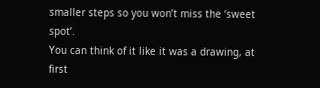smaller steps so you won’t miss the ‘sweet spot’.
You can think of it like it was a drawing, at first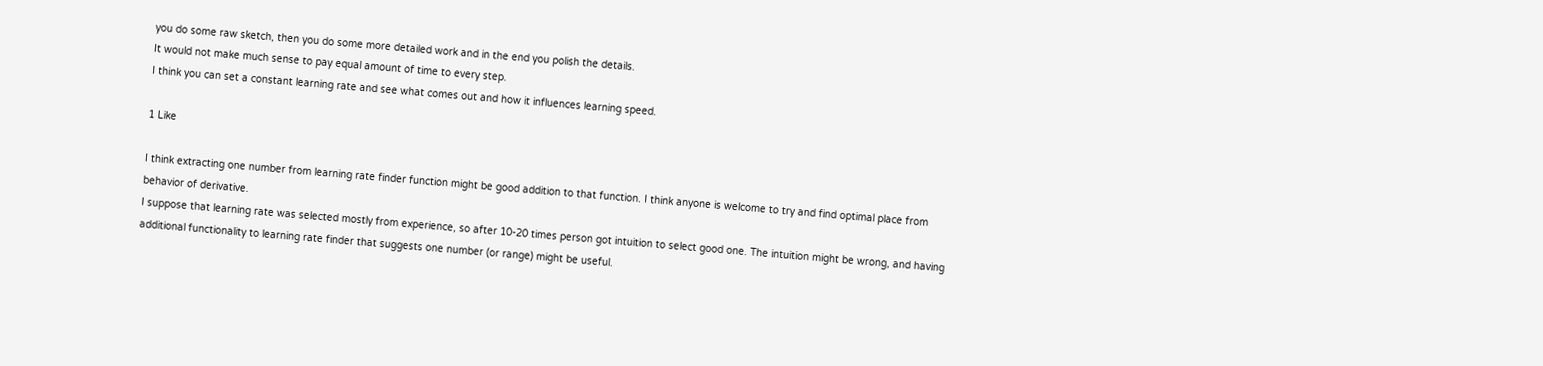you do some raw sketch, then you do some more detailed work and in the end you polish the details.
It would not make much sense to pay equal amount of time to every step.
I think you can set a constant learning rate and see what comes out and how it influences learning speed.

1 Like

I think extracting one number from learning rate finder function might be good addition to that function. I think anyone is welcome to try and find optimal place from behavior of derivative.
I suppose that learning rate was selected mostly from experience, so after 10-20 times person got intuition to select good one. The intuition might be wrong, and having additional functionality to learning rate finder that suggests one number (or range) might be useful.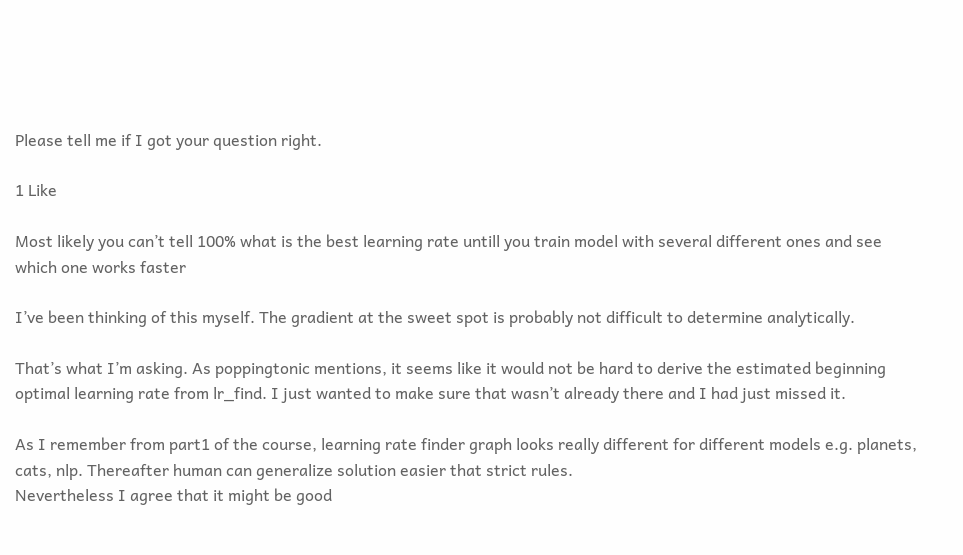Please tell me if I got your question right.

1 Like

Most likely you can’t tell 100% what is the best learning rate untill you train model with several different ones and see which one works faster

I’ve been thinking of this myself. The gradient at the sweet spot is probably not difficult to determine analytically.

That’s what I’m asking. As poppingtonic mentions, it seems like it would not be hard to derive the estimated beginning optimal learning rate from lr_find. I just wanted to make sure that wasn’t already there and I had just missed it.

As I remember from part1 of the course, learning rate finder graph looks really different for different models e.g. planets, cats, nlp. Thereafter human can generalize solution easier that strict rules.
Nevertheless I agree that it might be good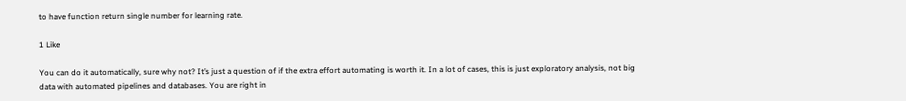to have function return single number for learning rate.

1 Like

You can do it automatically, sure why not? It’s just a question of if the extra effort automating is worth it. In a lot of cases, this is just exploratory analysis, not big data with automated pipelines and databases. You are right in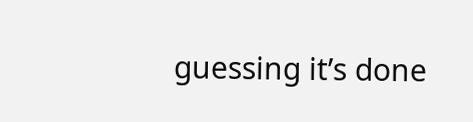guessing it’s done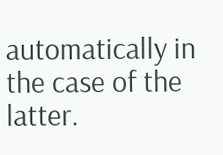automatically in the case of the latter.